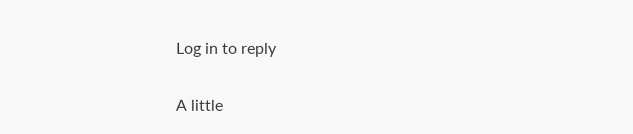Log in to reply

A little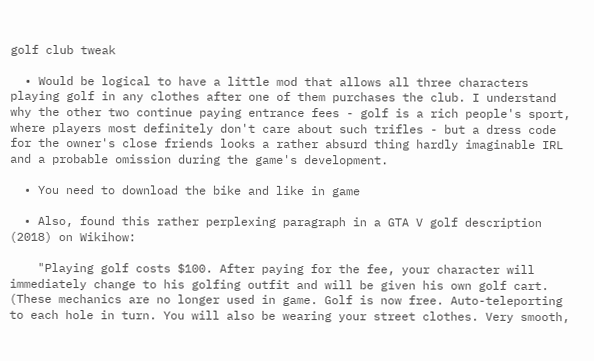golf club tweak

  • Would be logical to have a little mod that allows all three characters playing golf in any clothes after one of them purchases the club. I understand why the other two continue paying entrance fees - golf is a rich people's sport, where players most definitely don't care about such trifles - but a dress code for the owner's close friends looks a rather absurd thing hardly imaginable IRL and a probable omission during the game's development.

  • You need to download the bike and like in game

  • Also, found this rather perplexing paragraph in a GTA V golf description (2018) on Wikihow:

    "Playing golf costs $100. After paying for the fee, your character will immediately change to his golfing outfit and will be given his own golf cart. (These mechanics are no longer used in game. Golf is now free. Auto-teleporting to each hole in turn. You will also be wearing your street clothes. Very smooth,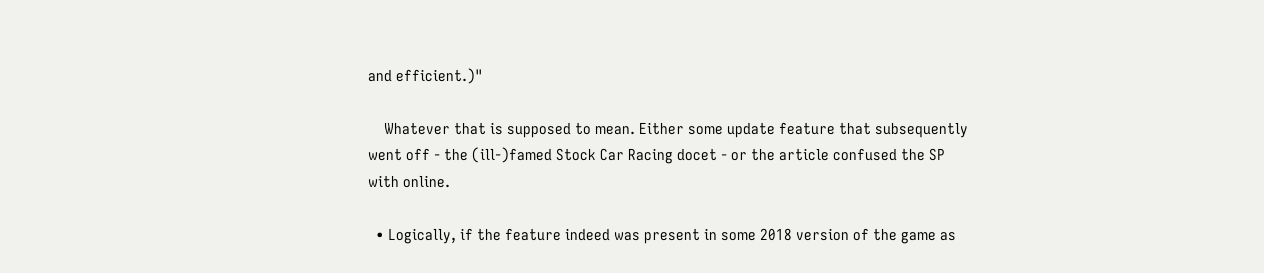and efficient.)"

    Whatever that is supposed to mean. Either some update feature that subsequently went off - the (ill-)famed Stock Car Racing docet - or the article confused the SP with online.

  • Logically, if the feature indeed was present in some 2018 version of the game as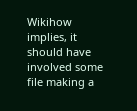Wikihow implies, it should have involved some file making a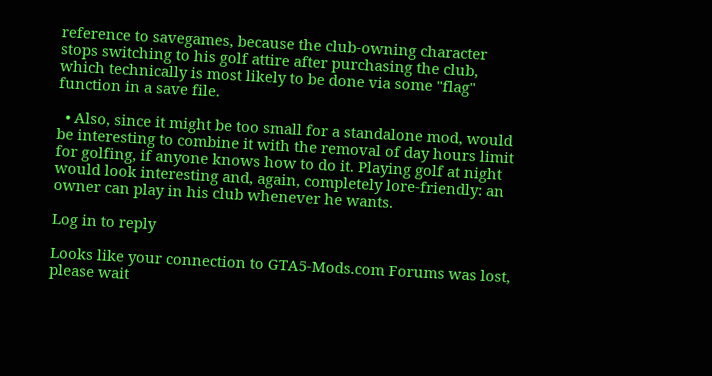reference to savegames, because the club-owning character stops switching to his golf attire after purchasing the club, which technically is most likely to be done via some "flag" function in a save file.

  • Also, since it might be too small for a standalone mod, would be interesting to combine it with the removal of day hours limit for golfing, if anyone knows how to do it. Playing golf at night would look interesting and, again, completely lore-friendly: an owner can play in his club whenever he wants.

Log in to reply

Looks like your connection to GTA5-Mods.com Forums was lost, please wait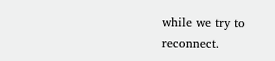while we try to reconnect.